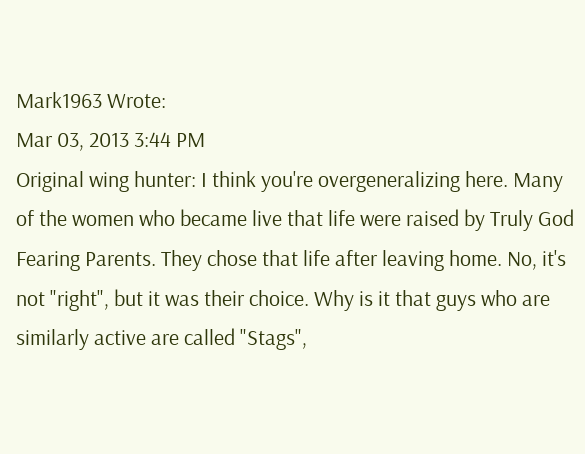Mark1963 Wrote:
Mar 03, 2013 3:44 PM
Original wing hunter: I think you're overgeneralizing here. Many of the women who became live that life were raised by Truly God Fearing Parents. They chose that life after leaving home. No, it's not "right", but it was their choice. Why is it that guys who are similarly active are called "Stags",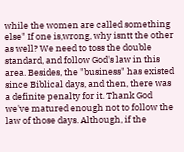while the women are called something else" If one is,wrong, why isntt the other as well? We need to toss the double standard, and follow God's law in this area. Besides, the "business" has existed since Biblical days, and then, there was a definite penalty for it. Thank God we've matured enough not to follow the law of those days. Although, if the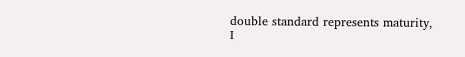double standard represents maturity, I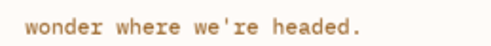wonder where we're headed.